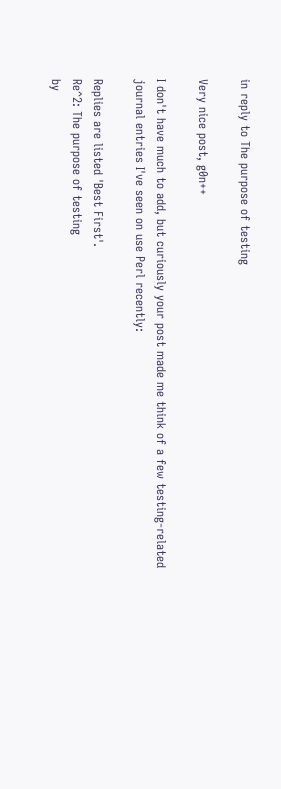in reply to The purpose of testing

Very nice post, g0n++

I don't have much to add, but curiously your post made me think of a few testing-related journal entries I've seen on use Perl recently:

Replies are listed 'Best First'.
Re^2: The purpose of testing
by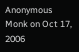Anonymous Monk on Oct 17, 2006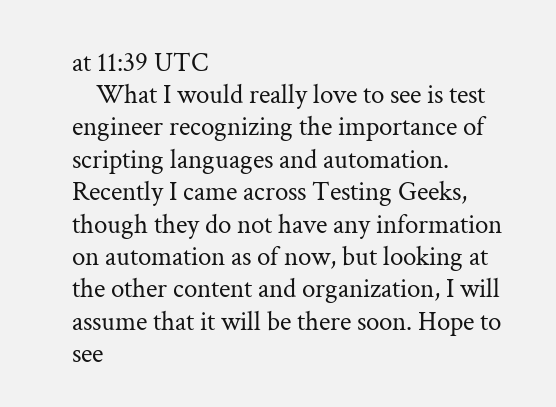at 11:39 UTC
    What I would really love to see is test engineer recognizing the importance of scripting languages and automation. Recently I came across Testing Geeks, though they do not have any information on automation as of now, but looking at the other content and organization, I will assume that it will be there soon. Hope to see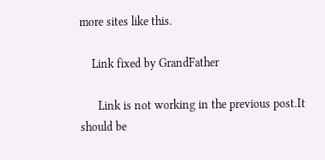more sites like this.

    Link fixed by GrandFather

      Link is not working in the previous post.It should be